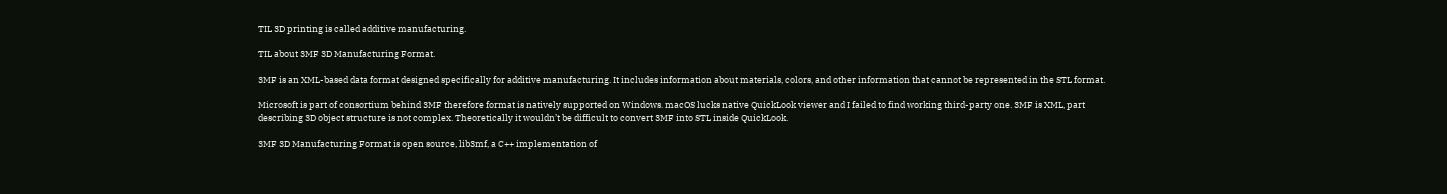TIL 3D printing is called additive manufacturing.

TIL about 3MF 3D Manufacturing Format.

3MF is an XML-based data format designed specifically for additive manufacturing. It includes information about materials, colors, and other information that cannot be represented in the STL format.

Microsoft is part of consortium behind 3MF therefore format is natively supported on Windows. macOS lucks native QuickLook viewer and I failed to find working third-party one. 3MF is XML, part describing 3D object structure is not complex. Theoretically it wouldn’t be difficult to convert 3MF into STL inside QuickLook.

3MF 3D Manufacturing Format is open source, lib3mf, a C++ implementation of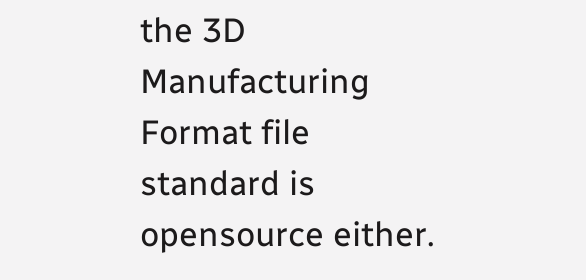the 3D Manufacturing Format file standard is opensource either.